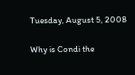Tuesday, August 5, 2008

Why is Condi the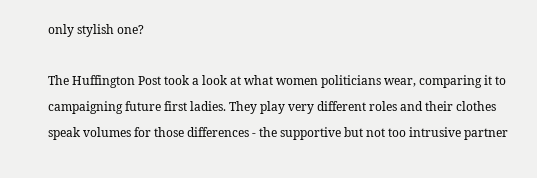only stylish one?

The Huffington Post took a look at what women politicians wear, comparing it to campaigning future first ladies. They play very different roles and their clothes speak volumes for those differences - the supportive but not too intrusive partner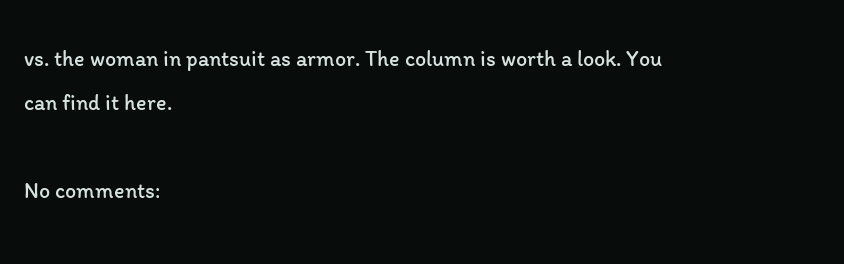vs. the woman in pantsuit as armor. The column is worth a look. You can find it here.

No comments: